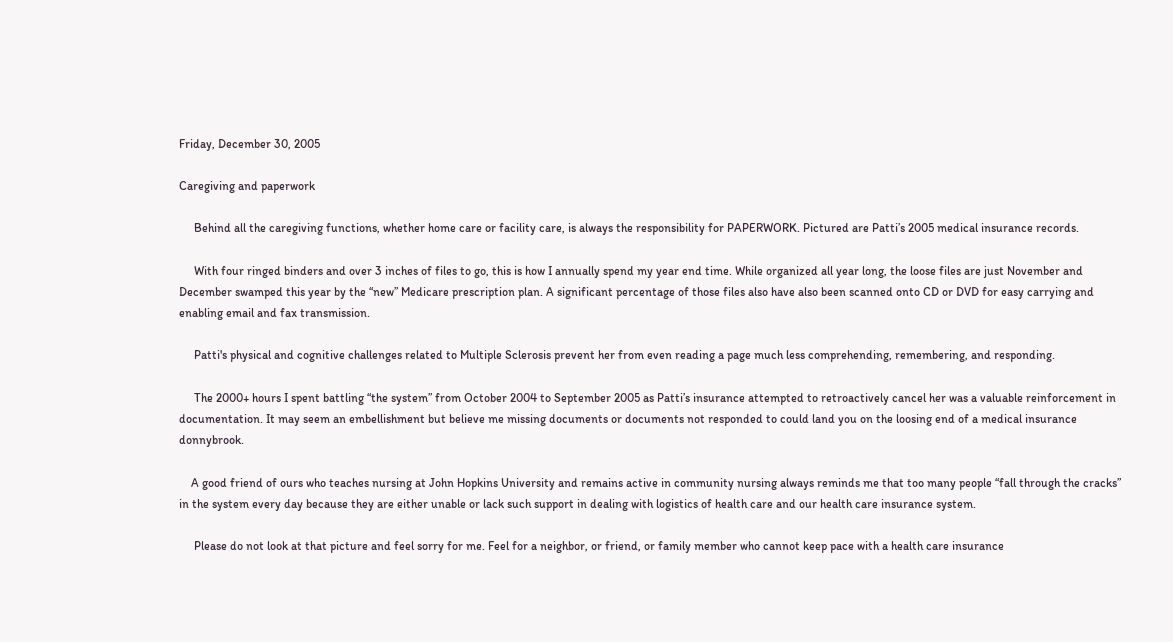Friday, December 30, 2005

Caregiving and paperwork

     Behind all the caregiving functions, whether home care or facility care, is always the responsibility for PAPERWORK. Pictured are Patti’s 2005 medical insurance records.

     With four ringed binders and over 3 inches of files to go, this is how I annually spend my year end time. While organized all year long, the loose files are just November and December swamped this year by the “new” Medicare prescription plan. A significant percentage of those files also have also been scanned onto CD or DVD for easy carrying and enabling email and fax transmission.

     Patti's physical and cognitive challenges related to Multiple Sclerosis prevent her from even reading a page much less comprehending, remembering, and responding.

     The 2000+ hours I spent battling “the system” from October 2004 to September 2005 as Patti’s insurance attempted to retroactively cancel her was a valuable reinforcement in documentation. It may seem an embellishment but believe me missing documents or documents not responded to could land you on the loosing end of a medical insurance donnybrook.

    A good friend of ours who teaches nursing at John Hopkins University and remains active in community nursing always reminds me that too many people “fall through the cracks” in the system every day because they are either unable or lack such support in dealing with logistics of health care and our health care insurance system.

     Please do not look at that picture and feel sorry for me. Feel for a neighbor, or friend, or family member who cannot keep pace with a health care insurance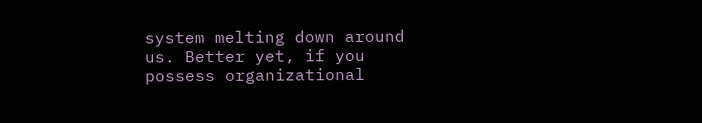system melting down around us. Better yet, if you possess organizational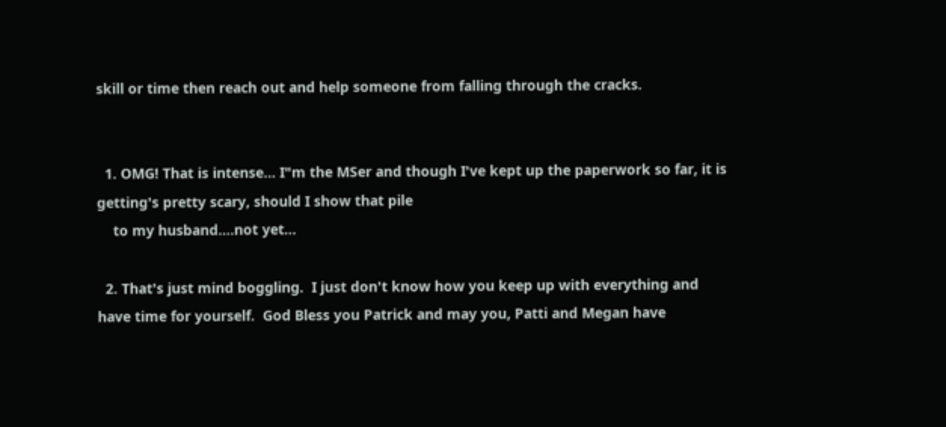skill or time then reach out and help someone from falling through the cracks.


  1. OMG! That is intense... I"m the MSer and though I've kept up the paperwork so far, it is getting's pretty scary, should I show that pile
    to my husband....not yet...

  2. That's just mind boggling.  I just don't know how you keep up with everything and have time for yourself.  God Bless you Patrick and may you, Patti and Megan have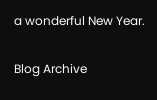a wonderful New Year.


Blog Archive